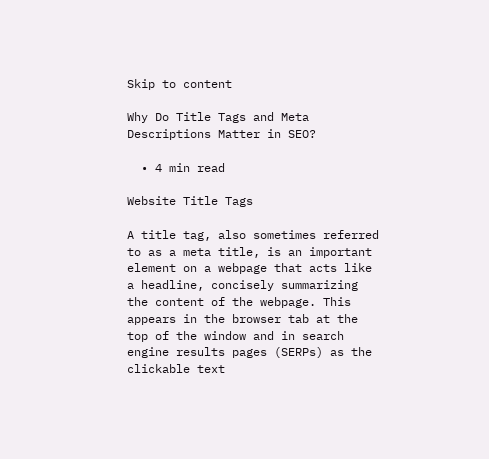Skip to content

Why Do Title Tags and Meta Descriptions Matter in SEO?

  • 4 min read

Website Title Tags

A title tag, also sometimes referred to as a meta title, is an important element on a webpage that acts like a headline, concisely summarizing the content of the webpage. This appears in the browser tab at the top of the window and in search engine results pages (SERPs) as the clickable text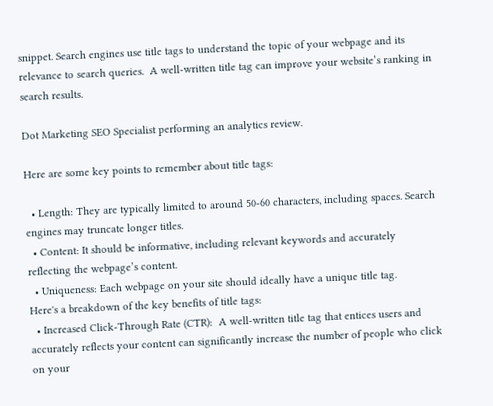snippet. Search engines use title tags to understand the topic of your webpage and its relevance to search queries.  A well-written title tag can improve your website’s ranking in search results.

Dot Marketing SEO Specialist performing an analytics review.

Here are some key points to remember about title tags:

  • Length: They are typically limited to around 50-60 characters, including spaces. Search engines may truncate longer titles.
  • Content: It should be informative, including relevant keywords and accurately reflecting the webpage’s content.
  • Uniqueness: Each webpage on your site should ideally have a unique title tag.
Here's a breakdown of the key benefits of title tags:
  • Increased Click-Through Rate (CTR):  A well-written title tag that entices users and accurately reflects your content can significantly increase the number of people who click on your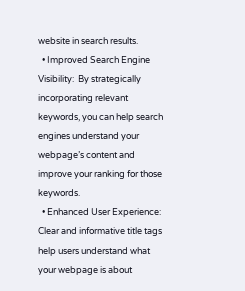website in search results.
  • Improved Search Engine Visibility:  By strategically incorporating relevant keywords, you can help search engines understand your webpage’s content and improve your ranking for those keywords.
  • Enhanced User Experience:  Clear and informative title tags help users understand what your webpage is about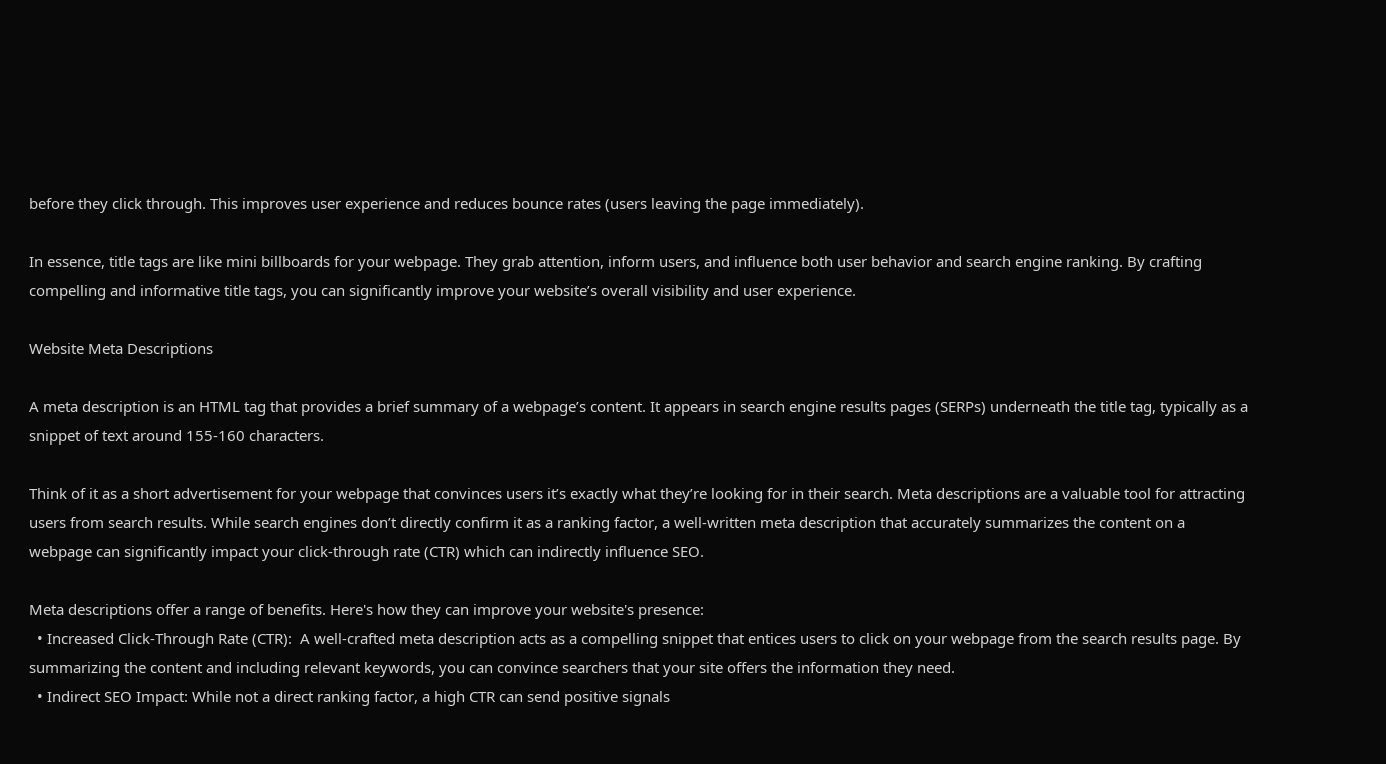before they click through. This improves user experience and reduces bounce rates (users leaving the page immediately).

In essence, title tags are like mini billboards for your webpage. They grab attention, inform users, and influence both user behavior and search engine ranking. By crafting compelling and informative title tags, you can significantly improve your website’s overall visibility and user experience.

Website Meta Descriptions

A meta description is an HTML tag that provides a brief summary of a webpage’s content. It appears in search engine results pages (SERPs) underneath the title tag, typically as a snippet of text around 155-160 characters.

Think of it as a short advertisement for your webpage that convinces users it’s exactly what they’re looking for in their search. Meta descriptions are a valuable tool for attracting users from search results. While search engines don’t directly confirm it as a ranking factor, a well-written meta description that accurately summarizes the content on a webpage can significantly impact your click-through rate (CTR) which can indirectly influence SEO.

Meta descriptions offer a range of benefits. Here's how they can improve your website's presence:
  • Increased Click-Through Rate (CTR):  A well-crafted meta description acts as a compelling snippet that entices users to click on your webpage from the search results page. By summarizing the content and including relevant keywords, you can convince searchers that your site offers the information they need.
  • Indirect SEO Impact: While not a direct ranking factor, a high CTR can send positive signals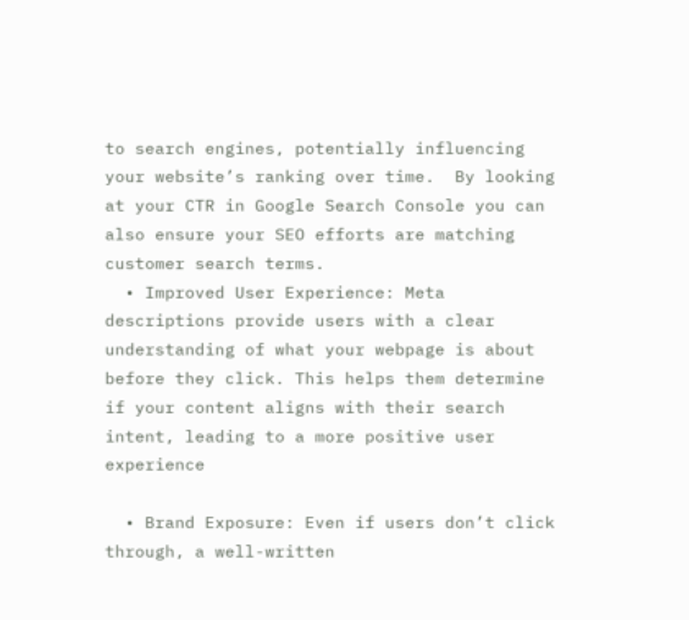to search engines, potentially influencing your website’s ranking over time.  By looking at your CTR in Google Search Console you can also ensure your SEO efforts are matching customer search terms.
  • Improved User Experience: Meta descriptions provide users with a clear understanding of what your webpage is about before they click. This helps them determine if your content aligns with their search intent, leading to a more positive user experience

  • Brand Exposure: Even if users don’t click through, a well-written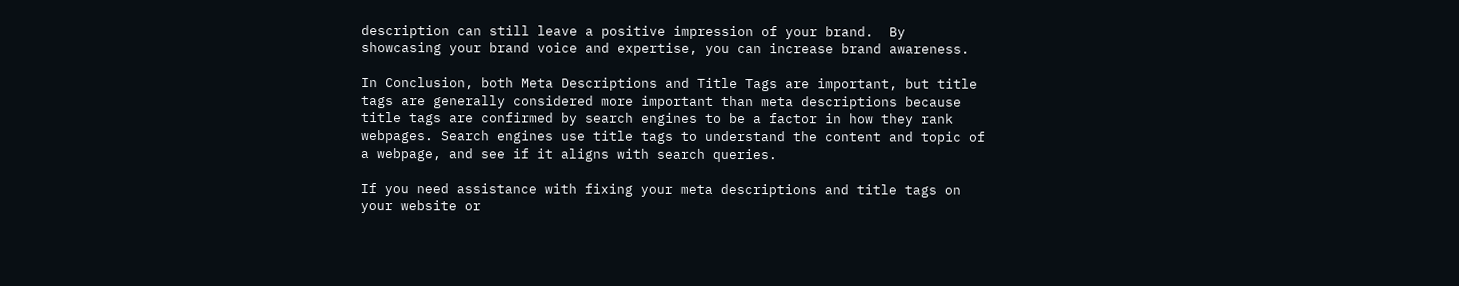description can still leave a positive impression of your brand.  By showcasing your brand voice and expertise, you can increase brand awareness.

In Conclusion, both Meta Descriptions and Title Tags are important, but title tags are generally considered more important than meta descriptions because title tags are confirmed by search engines to be a factor in how they rank webpages. Search engines use title tags to understand the content and topic of a webpage, and see if it aligns with search queries.

If you need assistance with fixing your meta descriptions and title tags on your website or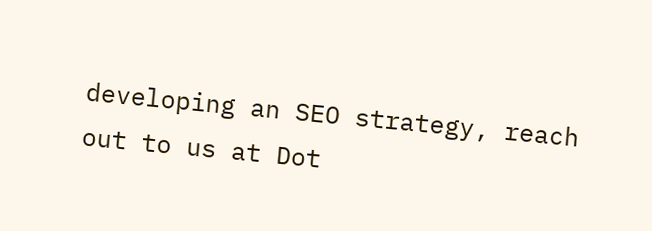developing an SEO strategy, reach out to us at Dot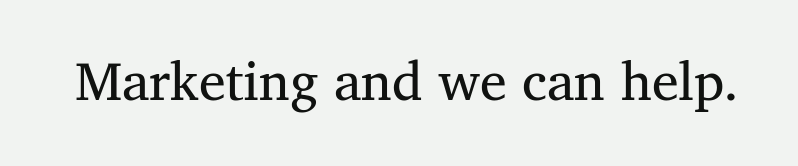Marketing and we can help.